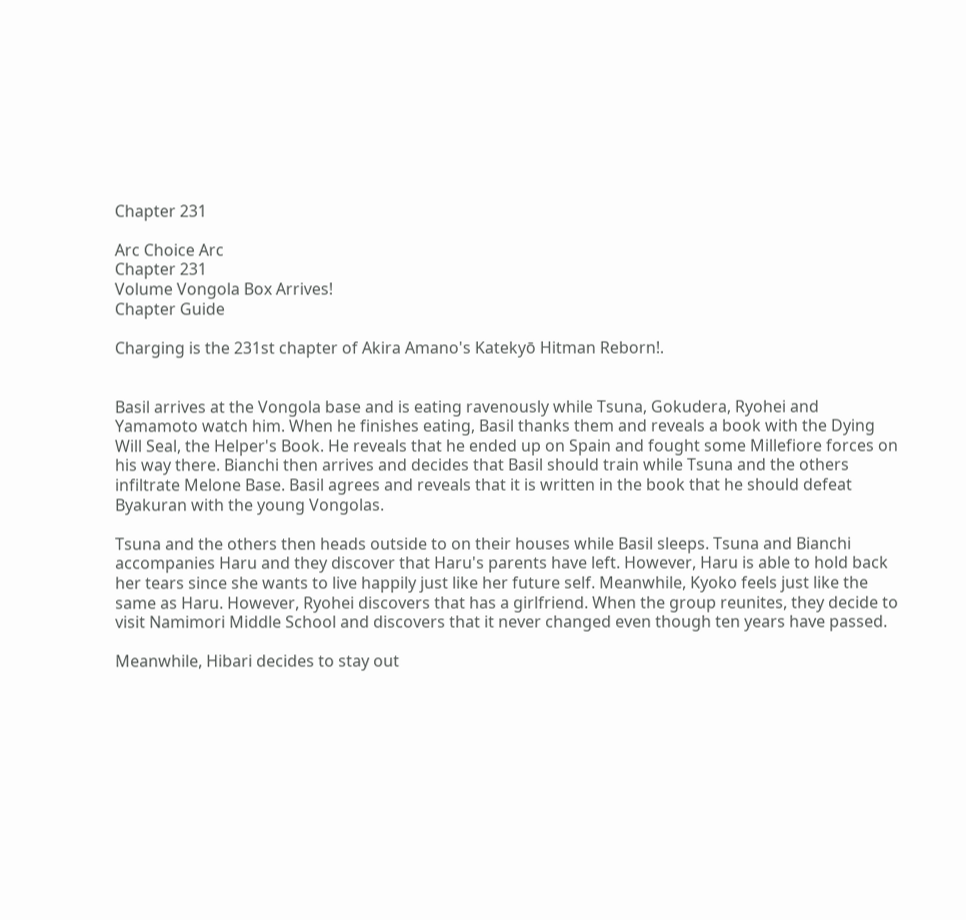Chapter 231

Arc Choice Arc
Chapter 231
Volume Vongola Box Arrives!
Chapter Guide

Charging is the 231st chapter of Akira Amano's Katekyō Hitman Reborn!.


Basil arrives at the Vongola base and is eating ravenously while Tsuna, Gokudera, Ryohei and Yamamoto watch him. When he finishes eating, Basil thanks them and reveals a book with the Dying Will Seal, the Helper's Book. He reveals that he ended up on Spain and fought some Millefiore forces on his way there. Bianchi then arrives and decides that Basil should train while Tsuna and the others infiltrate Melone Base. Basil agrees and reveals that it is written in the book that he should defeat Byakuran with the young Vongolas.

Tsuna and the others then heads outside to on their houses while Basil sleeps. Tsuna and Bianchi accompanies Haru and they discover that Haru's parents have left. However, Haru is able to hold back her tears since she wants to live happily just like her future self. Meanwhile, Kyoko feels just like the same as Haru. However, Ryohei discovers that has a girlfriend. When the group reunites, they decide to visit Namimori Middle School and discovers that it never changed even though ten years have passed.

Meanwhile, Hibari decides to stay out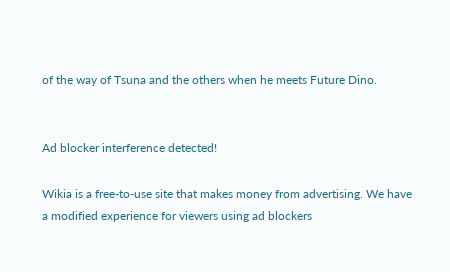of the way of Tsuna and the others when he meets Future Dino.


Ad blocker interference detected!

Wikia is a free-to-use site that makes money from advertising. We have a modified experience for viewers using ad blockers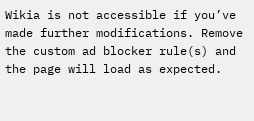Wikia is not accessible if you’ve made further modifications. Remove the custom ad blocker rule(s) and the page will load as expected.